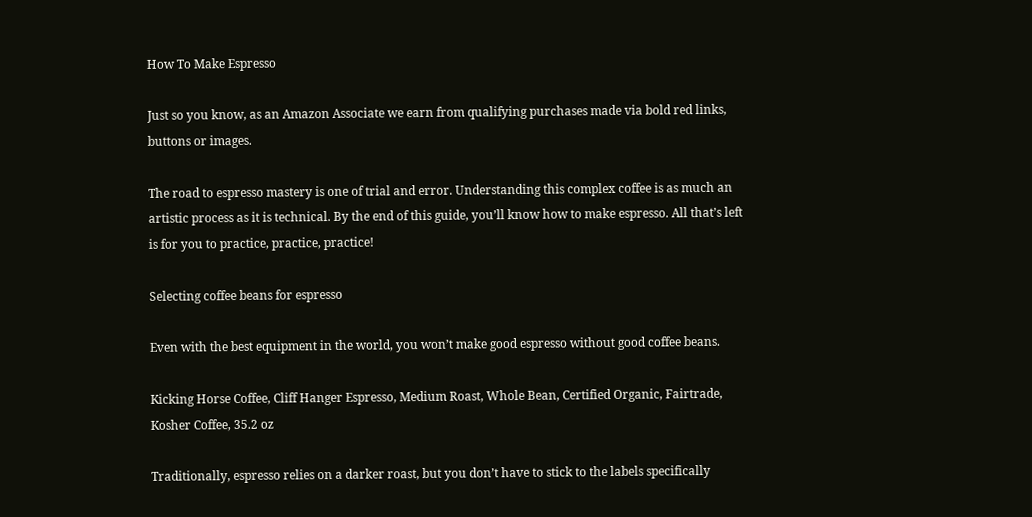How To Make Espresso

Just so you know, as an Amazon Associate we earn from qualifying purchases made via bold red links, buttons or images.

The road to espresso mastery is one of trial and error. Understanding this complex coffee is as much an artistic process as it is technical. By the end of this guide, you’ll know how to make espresso. All that’s left is for you to practice, practice, practice!

Selecting coffee beans for espresso

Even with the best equipment in the world, you won’t make good espresso without good coffee beans.

Kicking Horse Coffee, Cliff Hanger Espresso, Medium Roast, Whole Bean, Certified Organic, Fairtrade, Kosher Coffee, 35.2 oz

Traditionally, espresso relies on a darker roast, but you don’t have to stick to the labels specifically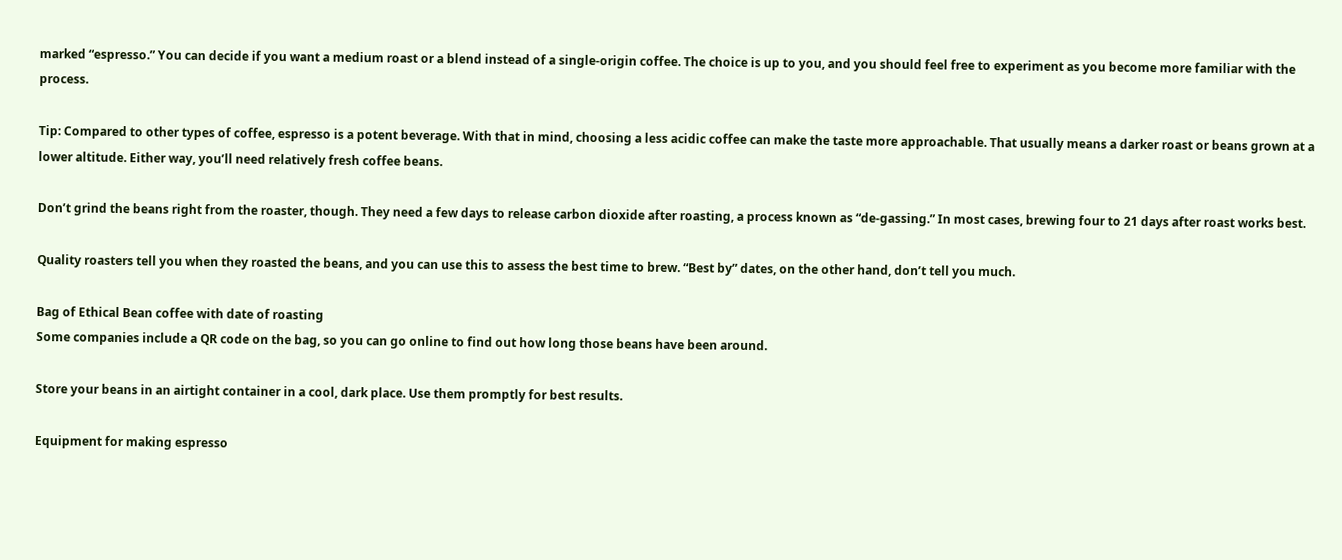marked “espresso.” You can decide if you want a medium roast or a blend instead of a single-origin coffee. The choice is up to you, and you should feel free to experiment as you become more familiar with the process.

Tip: Compared to other types of coffee, espresso is a potent beverage. With that in mind, choosing a less acidic coffee can make the taste more approachable. That usually means a darker roast or beans grown at a lower altitude. Either way, you’ll need relatively fresh coffee beans.

Don’t grind the beans right from the roaster, though. They need a few days to release carbon dioxide after roasting, a process known as “de-gassing.” In most cases, brewing four to 21 days after roast works best.

Quality roasters tell you when they roasted the beans, and you can use this to assess the best time to brew. “Best by” dates, on the other hand, don’t tell you much.

Bag of Ethical Bean coffee with date of roasting
Some companies include a QR code on the bag, so you can go online to find out how long those beans have been around.

Store your beans in an airtight container in a cool, dark place. Use them promptly for best results.

Equipment for making espresso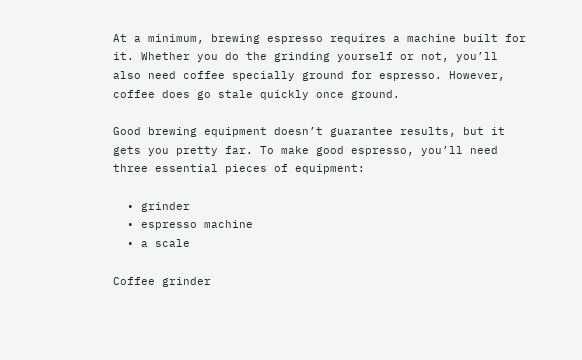At a minimum, brewing espresso requires a machine built for it. Whether you do the grinding yourself or not, you’ll also need coffee specially ground for espresso. However, coffee does go stale quickly once ground.

Good brewing equipment doesn’t guarantee results, but it gets you pretty far. To make good espresso, you’ll need three essential pieces of equipment:

  • grinder
  • espresso machine
  • a scale

Coffee grinder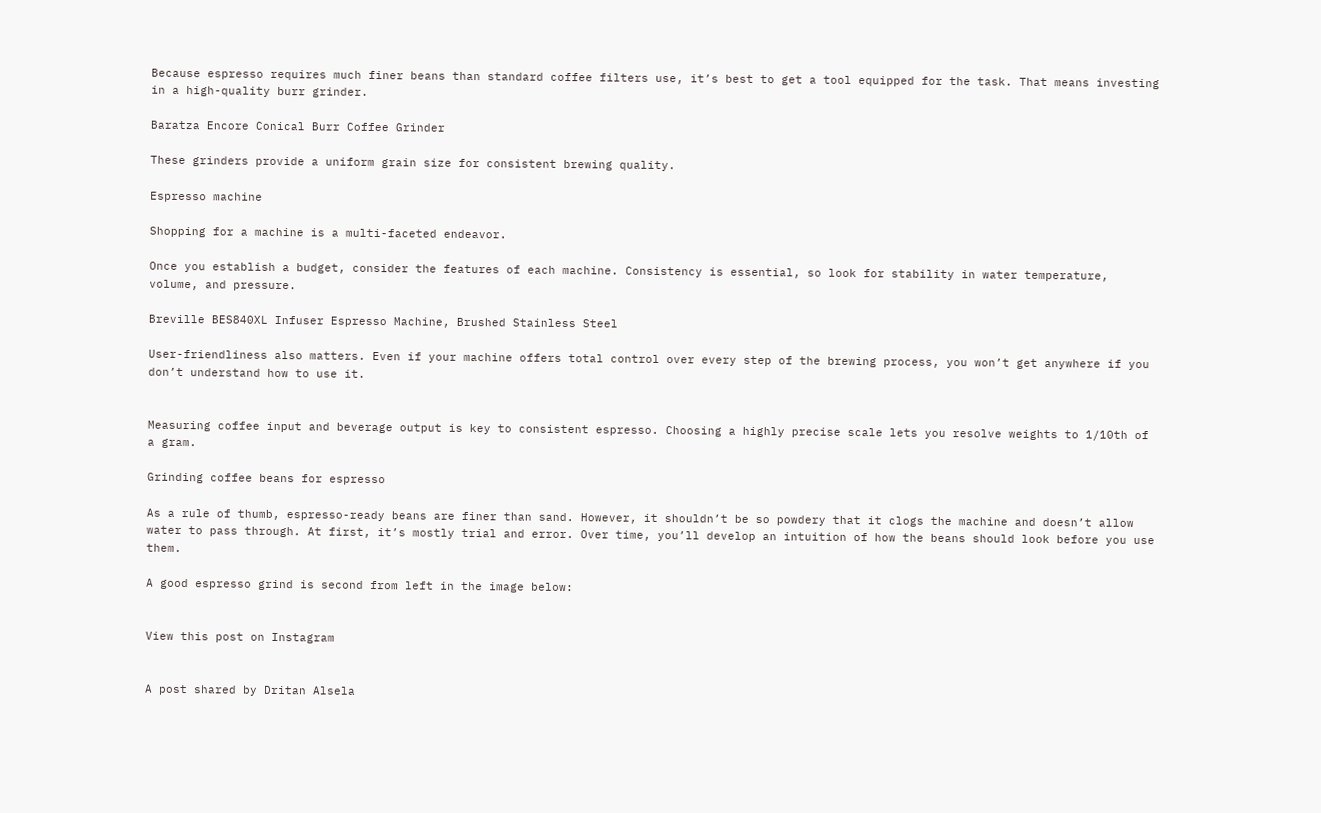Because espresso requires much finer beans than standard coffee filters use, it’s best to get a tool equipped for the task. That means investing in a high-quality burr grinder.

Baratza Encore Conical Burr Coffee Grinder

These grinders provide a uniform grain size for consistent brewing quality.

Espresso machine

Shopping for a machine is a multi-faceted endeavor.

Once you establish a budget, consider the features of each machine. Consistency is essential, so look for stability in water temperature, volume, and pressure.

Breville BES840XL Infuser Espresso Machine, Brushed Stainless Steel

User-friendliness also matters. Even if your machine offers total control over every step of the brewing process, you won’t get anywhere if you don’t understand how to use it.


Measuring coffee input and beverage output is key to consistent espresso. Choosing a highly precise scale lets you resolve weights to 1/10th of a gram.

Grinding coffee beans for espresso

As a rule of thumb, espresso-ready beans are finer than sand. However, it shouldn’t be so powdery that it clogs the machine and doesn’t allow water to pass through. At first, it’s mostly trial and error. Over time, you’ll develop an intuition of how the beans should look before you use them.

A good espresso grind is second from left in the image below:


View this post on Instagram


A post shared by Dritan Alsela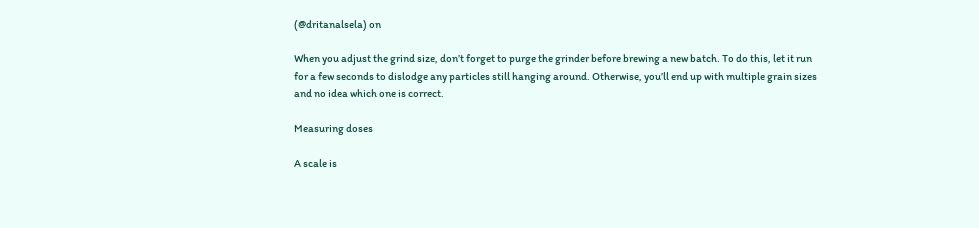(@dritanalsela) on

When you adjust the grind size, don’t forget to purge the grinder before brewing a new batch. To do this, let it run for a few seconds to dislodge any particles still hanging around. Otherwise, you’ll end up with multiple grain sizes and no idea which one is correct.

Measuring doses

A scale is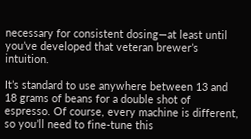necessary for consistent dosing—at least until you’ve developed that veteran brewer’s intuition.

It’s standard to use anywhere between 13 and 18 grams of beans for a double shot of espresso. Of course, every machine is different, so you’ll need to fine-tune this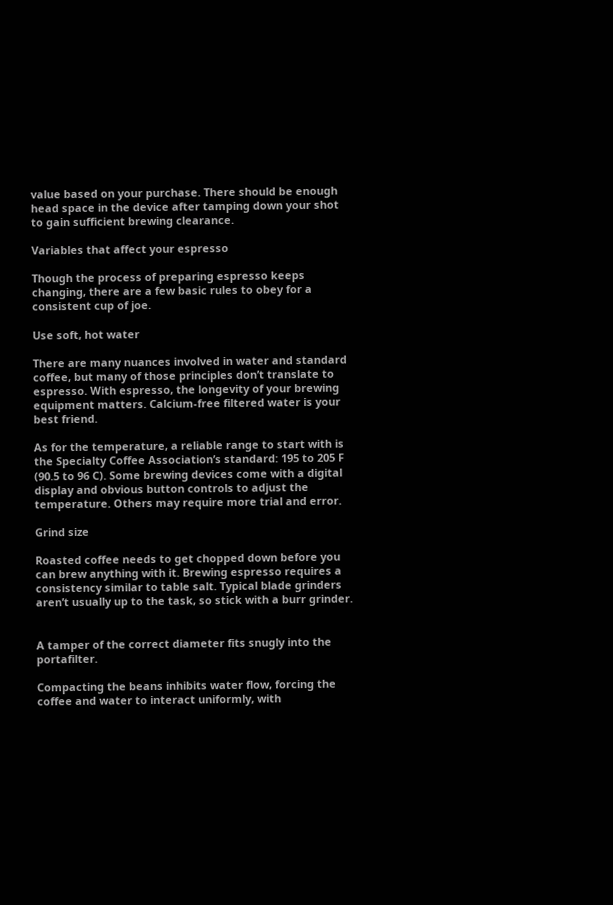value based on your purchase. There should be enough head space in the device after tamping down your shot to gain sufficient brewing clearance.

Variables that affect your espresso

Though the process of preparing espresso keeps changing, there are a few basic rules to obey for a consistent cup of joe.

Use soft, hot water

There are many nuances involved in water and standard coffee, but many of those principles don’t translate to espresso. With espresso, the longevity of your brewing equipment matters. Calcium-free filtered water is your best friend.

As for the temperature, a reliable range to start with is the Specialty Coffee Association’s standard: 195 to 205 F (90.5 to 96 C). Some brewing devices come with a digital display and obvious button controls to adjust the temperature. Others may require more trial and error.

Grind size

Roasted coffee needs to get chopped down before you can brew anything with it. Brewing espresso requires a consistency similar to table salt. Typical blade grinders aren’t usually up to the task, so stick with a burr grinder.


A tamper of the correct diameter fits snugly into the portafilter.

Compacting the beans inhibits water flow, forcing the coffee and water to interact uniformly, with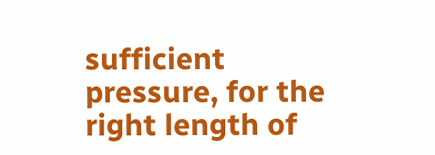sufficient pressure, for the right length of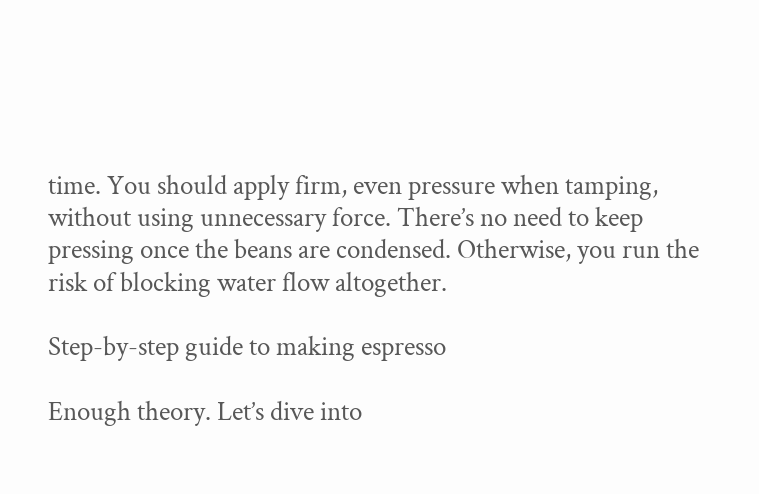time. You should apply firm, even pressure when tamping, without using unnecessary force. There’s no need to keep pressing once the beans are condensed. Otherwise, you run the risk of blocking water flow altogether.

Step-by-step guide to making espresso

Enough theory. Let’s dive into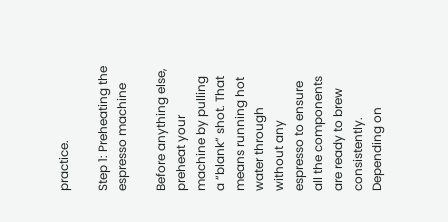practice.

Step 1: Preheating the espresso machine

Before anything else, preheat your machine by pulling a “blank” shot. That means running hot water through without any espresso to ensure all the components are ready to brew consistently. Depending on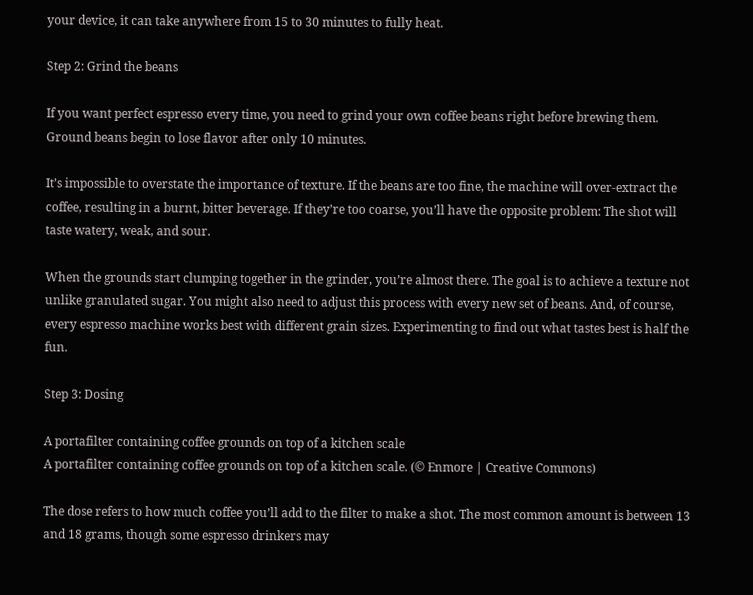your device, it can take anywhere from 15 to 30 minutes to fully heat.

Step 2: Grind the beans

If you want perfect espresso every time, you need to grind your own coffee beans right before brewing them. Ground beans begin to lose flavor after only 10 minutes.

It’s impossible to overstate the importance of texture. If the beans are too fine, the machine will over-extract the coffee, resulting in a burnt, bitter beverage. If they’re too coarse, you’ll have the opposite problem: The shot will taste watery, weak, and sour.

When the grounds start clumping together in the grinder, you’re almost there. The goal is to achieve a texture not unlike granulated sugar. You might also need to adjust this process with every new set of beans. And, of course, every espresso machine works best with different grain sizes. Experimenting to find out what tastes best is half the fun.

Step 3: Dosing

A portafilter containing coffee grounds on top of a kitchen scale
A portafilter containing coffee grounds on top of a kitchen scale. (© Enmore | Creative Commons)

The dose refers to how much coffee you’ll add to the filter to make a shot. The most common amount is between 13 and 18 grams, though some espresso drinkers may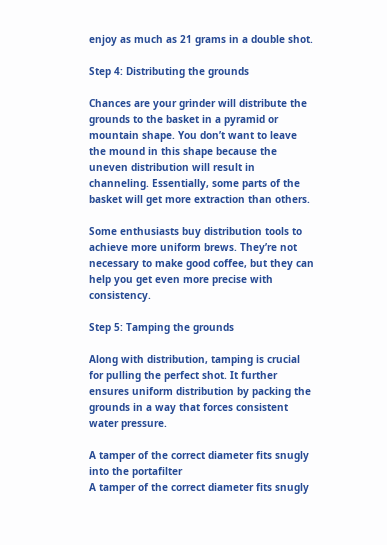enjoy as much as 21 grams in a double shot.

Step 4: Distributing the grounds

Chances are your grinder will distribute the grounds to the basket in a pyramid or mountain shape. You don’t want to leave the mound in this shape because the uneven distribution will result in channeling. Essentially, some parts of the basket will get more extraction than others.

Some enthusiasts buy distribution tools to achieve more uniform brews. They’re not necessary to make good coffee, but they can help you get even more precise with consistency.

Step 5: Tamping the grounds

Along with distribution, tamping is crucial for pulling the perfect shot. It further ensures uniform distribution by packing the grounds in a way that forces consistent water pressure.

A tamper of the correct diameter fits snugly into the portafilter
A tamper of the correct diameter fits snugly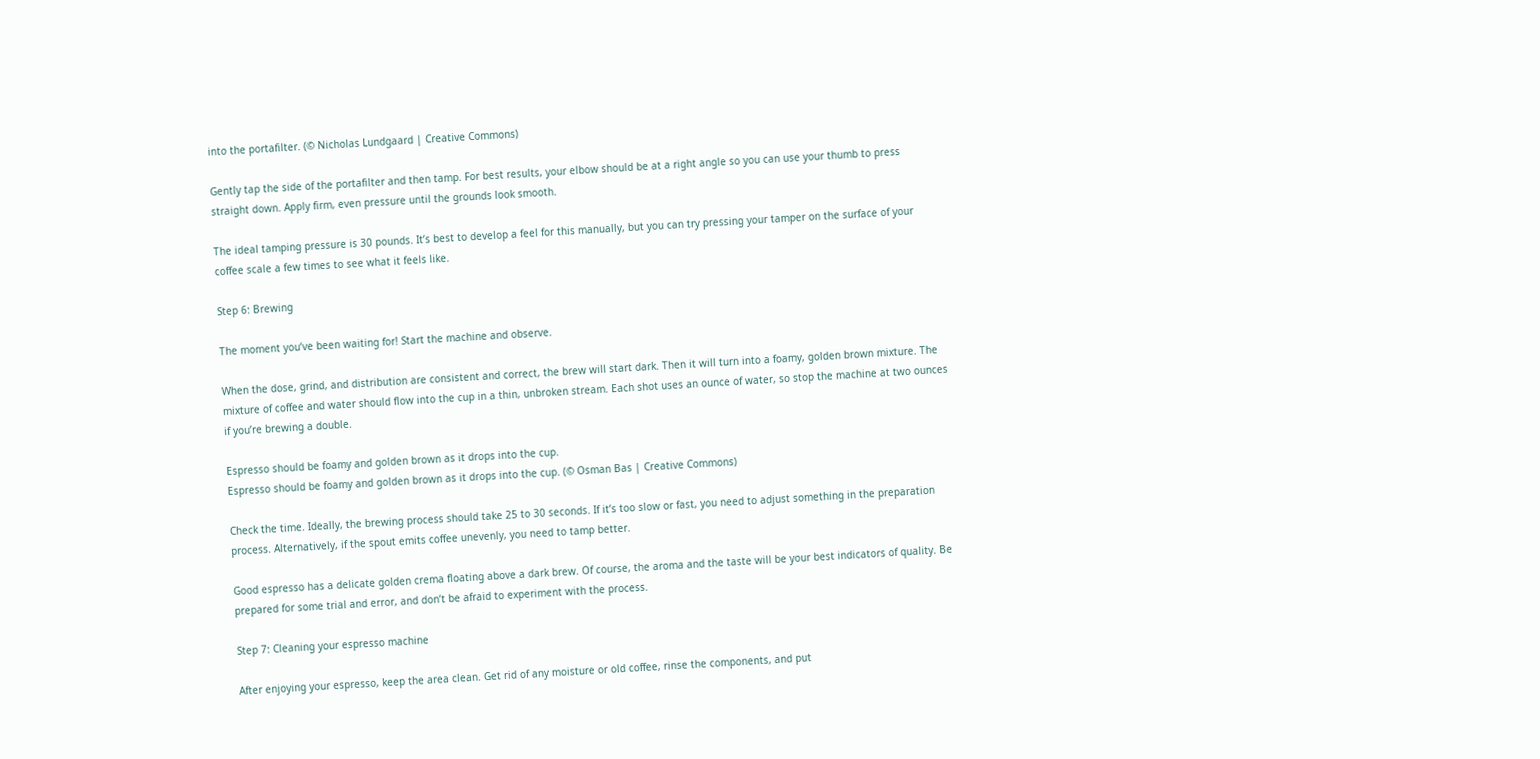into the portafilter. (© Nicholas Lundgaard | Creative Commons)

Gently tap the side of the portafilter and then tamp. For best results, your elbow should be at a right angle so you can use your thumb to press straight down. Apply firm, even pressure until the grounds look smooth.

The ideal tamping pressure is 30 pounds. It’s best to develop a feel for this manually, but you can try pressing your tamper on the surface of your coffee scale a few times to see what it feels like.

Step 6: Brewing

The moment you’ve been waiting for! Start the machine and observe.

When the dose, grind, and distribution are consistent and correct, the brew will start dark. Then it will turn into a foamy, golden brown mixture. The mixture of coffee and water should flow into the cup in a thin, unbroken stream. Each shot uses an ounce of water, so stop the machine at two ounces if you’re brewing a double.

Espresso should be foamy and golden brown as it drops into the cup.
Espresso should be foamy and golden brown as it drops into the cup. (© Osman Bas | Creative Commons)

Check the time. Ideally, the brewing process should take 25 to 30 seconds. If it’s too slow or fast, you need to adjust something in the preparation process. Alternatively, if the spout emits coffee unevenly, you need to tamp better.

Good espresso has a delicate golden crema floating above a dark brew. Of course, the aroma and the taste will be your best indicators of quality. Be prepared for some trial and error, and don’t be afraid to experiment with the process.

Step 7: Cleaning your espresso machine

After enjoying your espresso, keep the area clean. Get rid of any moisture or old coffee, rinse the components, and put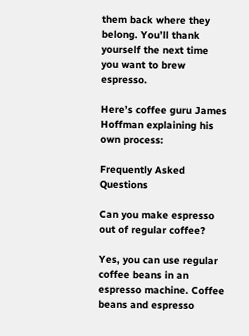them back where they belong. You’ll thank yourself the next time you want to brew espresso.

Here’s coffee guru James Hoffman explaining his own process:

Frequently Asked Questions

Can you make espresso out of regular coffee?

Yes, you can use regular coffee beans in an espresso machine. Coffee beans and espresso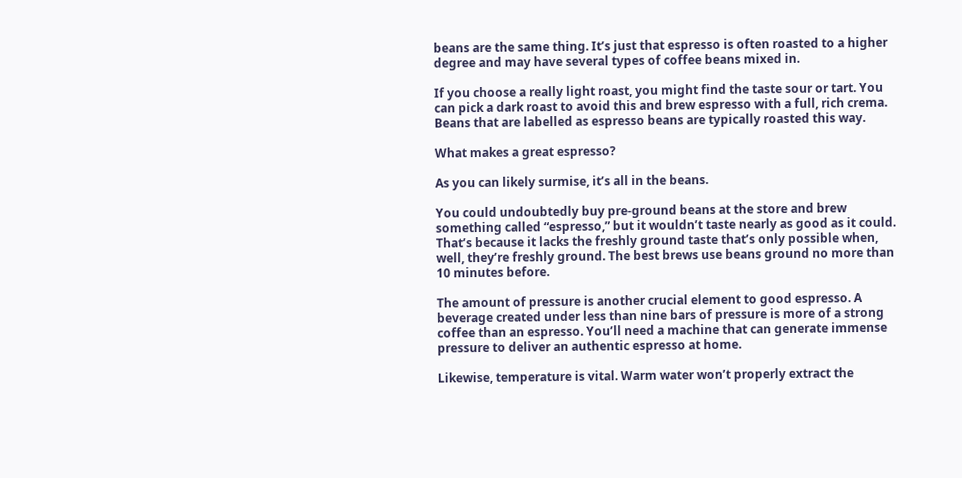beans are the same thing. It’s just that espresso is often roasted to a higher degree and may have several types of coffee beans mixed in.

If you choose a really light roast, you might find the taste sour or tart. You can pick a dark roast to avoid this and brew espresso with a full, rich crema. Beans that are labelled as espresso beans are typically roasted this way.

What makes a great espresso?

As you can likely surmise, it’s all in the beans.

You could undoubtedly buy pre-ground beans at the store and brew something called “espresso,” but it wouldn’t taste nearly as good as it could. That’s because it lacks the freshly ground taste that’s only possible when, well, they’re freshly ground. The best brews use beans ground no more than 10 minutes before.

The amount of pressure is another crucial element to good espresso. A beverage created under less than nine bars of pressure is more of a strong coffee than an espresso. You’ll need a machine that can generate immense pressure to deliver an authentic espresso at home.

Likewise, temperature is vital. Warm water won’t properly extract the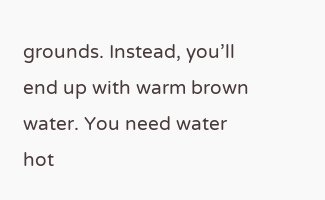grounds. Instead, you’ll end up with warm brown water. You need water hot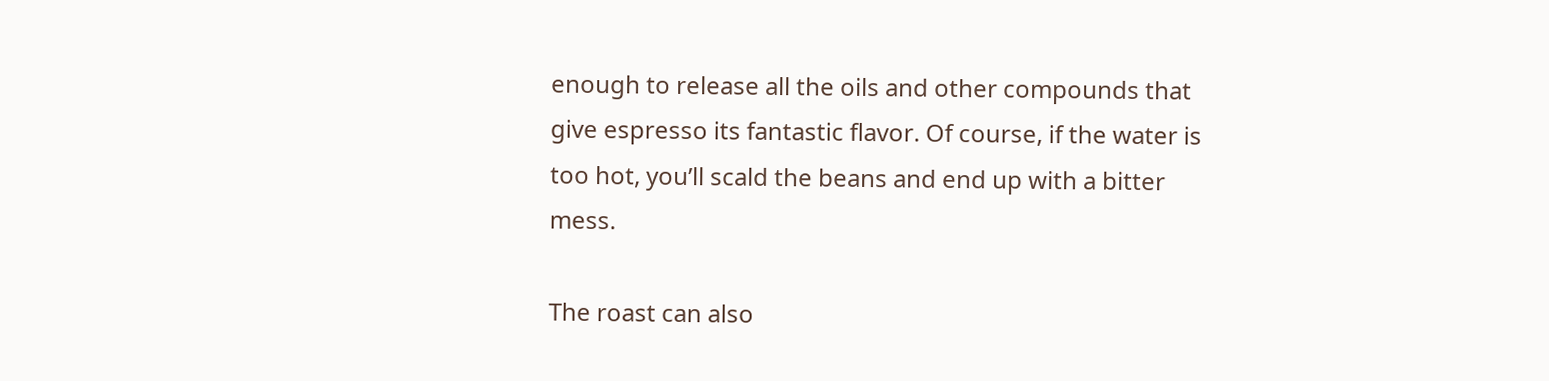enough to release all the oils and other compounds that give espresso its fantastic flavor. Of course, if the water is too hot, you’ll scald the beans and end up with a bitter mess.

The roast can also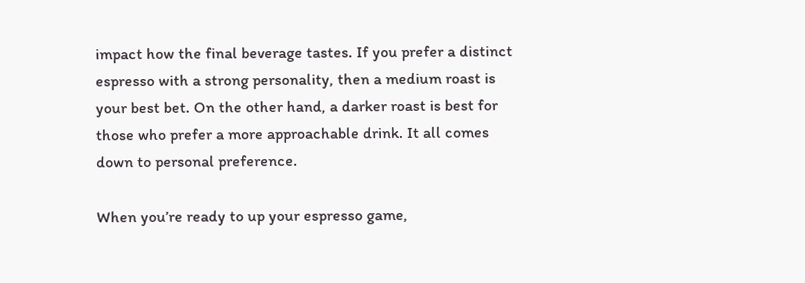impact how the final beverage tastes. If you prefer a distinct espresso with a strong personality, then a medium roast is your best bet. On the other hand, a darker roast is best for those who prefer a more approachable drink. It all comes down to personal preference.

When you’re ready to up your espresso game,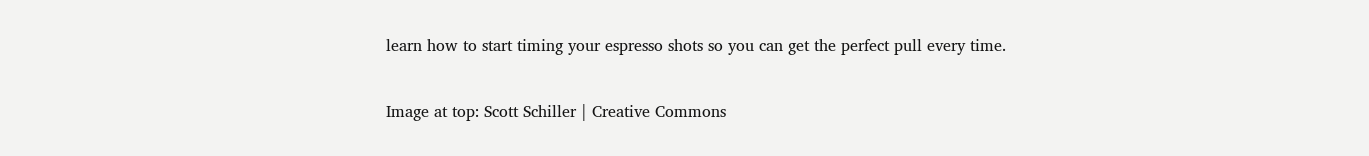learn how to start timing your espresso shots so you can get the perfect pull every time.

Image at top: Scott Schiller | Creative Commons